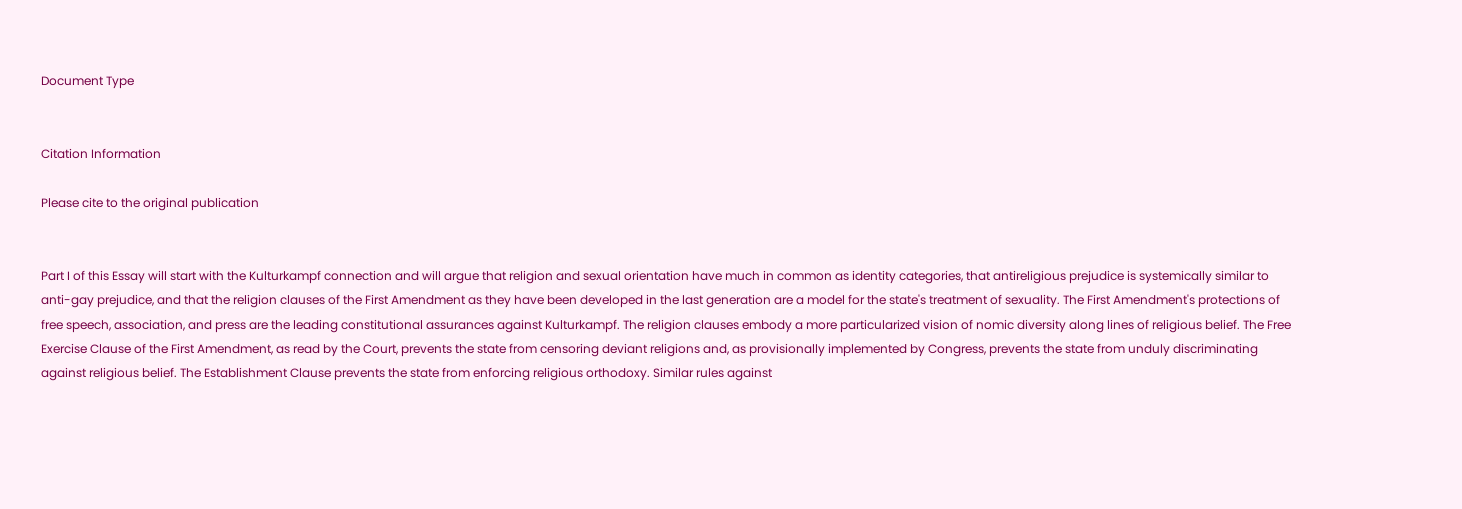Document Type


Citation Information

Please cite to the original publication


Part I of this Essay will start with the Kulturkampf connection and will argue that religion and sexual orientation have much in common as identity categories, that antireligious prejudice is systemically similar to anti-gay prejudice, and that the religion clauses of the First Amendment as they have been developed in the last generation are a model for the state's treatment of sexuality. The First Amendment's protections of free speech, association, and press are the leading constitutional assurances against Kulturkampf. The religion clauses embody a more particularized vision of nomic diversity along lines of religious belief. The Free Exercise Clause of the First Amendment, as read by the Court, prevents the state from censoring deviant religions and, as provisionally implemented by Congress, prevents the state from unduly discriminating against religious belief. The Establishment Clause prevents the state from enforcing religious orthodoxy. Similar rules against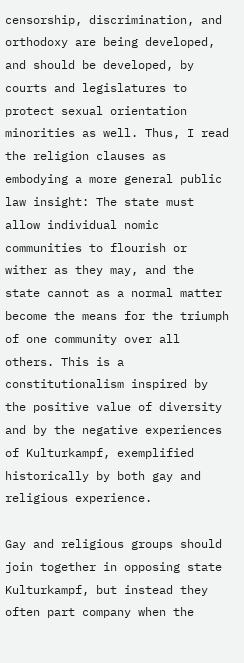censorship, discrimination, and orthodoxy are being developed, and should be developed, by courts and legislatures to protect sexual orientation minorities as well. Thus, I read the religion clauses as embodying a more general public law insight: The state must allow individual nomic communities to flourish or wither as they may, and the state cannot as a normal matter become the means for the triumph of one community over all others. This is a constitutionalism inspired by the positive value of diversity and by the negative experiences of Kulturkampf, exemplified historically by both gay and religious experience.

Gay and religious groups should join together in opposing state Kulturkampf, but instead they often part company when the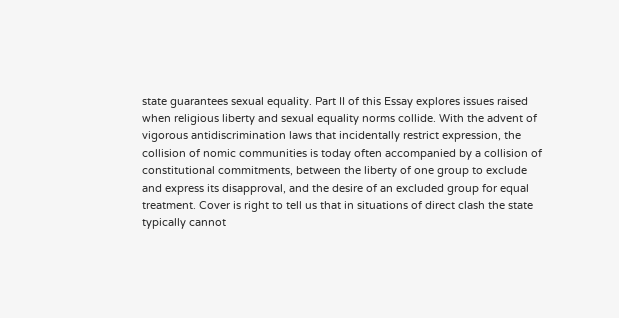state guarantees sexual equality. Part II of this Essay explores issues raised when religious liberty and sexual equality norms collide. With the advent of vigorous antidiscrimination laws that incidentally restrict expression, the collision of nomic communities is today often accompanied by a collision of constitutional commitments, between the liberty of one group to exclude and express its disapproval, and the desire of an excluded group for equal treatment. Cover is right to tell us that in situations of direct clash the state typically cannot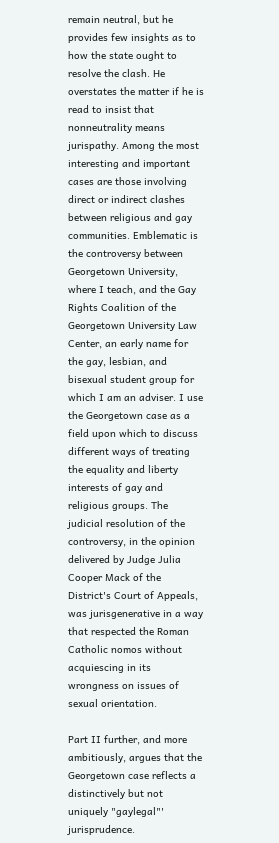remain neutral, but he provides few insights as to how the state ought to resolve the clash. He overstates the matter if he is read to insist that nonneutrality means jurispathy. Among the most interesting and important cases are those involving direct or indirect clashes between religious and gay communities. Emblematic is the controversy between Georgetown University, where I teach, and the Gay Rights Coalition of the Georgetown University Law Center, an early name for the gay, lesbian, and bisexual student group for which I am an adviser. I use the Georgetown case as a field upon which to discuss different ways of treating the equality and liberty interests of gay and religious groups. The judicial resolution of the controversy, in the opinion delivered by Judge Julia Cooper Mack of the District's Court of Appeals, was jurisgenerative in a way that respected the Roman Catholic nomos without acquiescing in its wrongness on issues of sexual orientation.

Part II further, and more ambitiously, argues that the Georgetown case reflects a distinctively but not uniquely "gaylegal"' jurisprudence.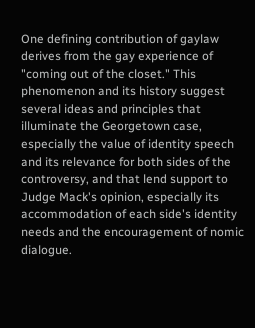One defining contribution of gaylaw derives from the gay experience of "coming out of the closet." This phenomenon and its history suggest several ideas and principles that illuminate the Georgetown case, especially the value of identity speech and its relevance for both sides of the controversy, and that lend support to Judge Mack's opinion, especially its accommodation of each side's identity needs and the encouragement of nomic dialogue.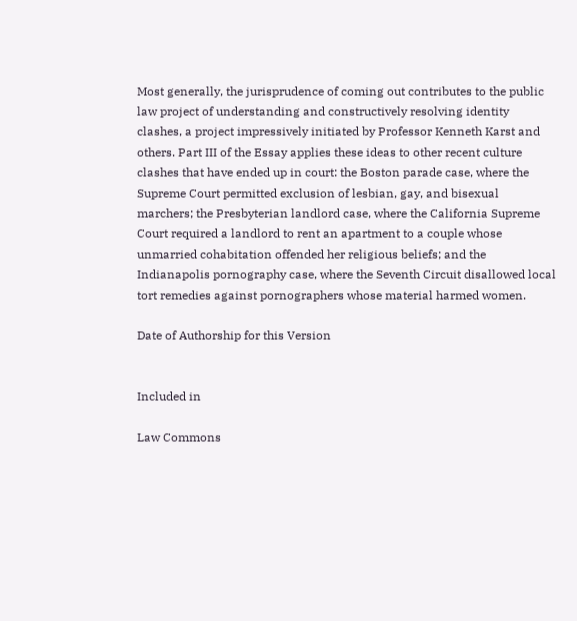Most generally, the jurisprudence of coming out contributes to the public law project of understanding and constructively resolving identity clashes, a project impressively initiated by Professor Kenneth Karst and others. Part III of the Essay applies these ideas to other recent culture clashes that have ended up in court: the Boston parade case, where the Supreme Court permitted exclusion of lesbian, gay, and bisexual marchers; the Presbyterian landlord case, where the California Supreme Court required a landlord to rent an apartment to a couple whose unmarried cohabitation offended her religious beliefs; and the Indianapolis pornography case, where the Seventh Circuit disallowed local tort remedies against pornographers whose material harmed women.

Date of Authorship for this Version


Included in

Law Commons